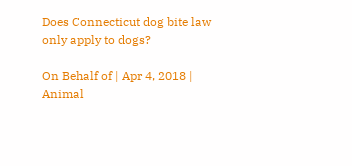Does Connecticut dog bite law only apply to dogs?

On Behalf of | Apr 4, 2018 | Animal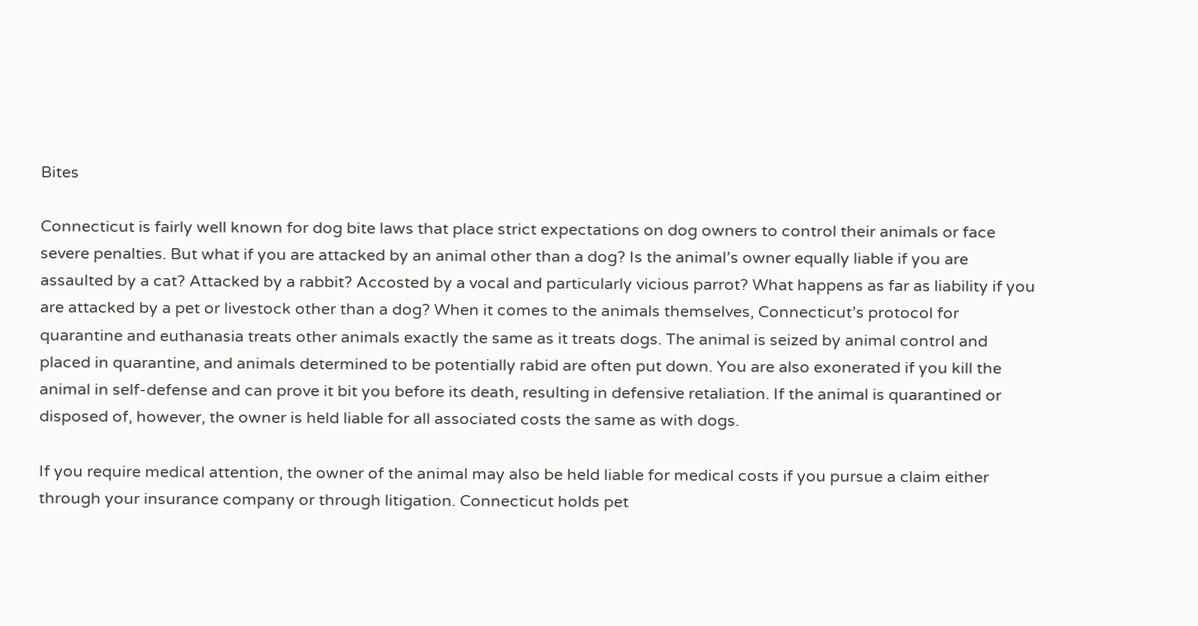Bites

Connecticut is fairly well known for dog bite laws that place strict expectations on dog owners to control their animals or face severe penalties. But what if you are attacked by an animal other than a dog? Is the animal’s owner equally liable if you are assaulted by a cat? Attacked by a rabbit? Accosted by a vocal and particularly vicious parrot? What happens as far as liability if you are attacked by a pet or livestock other than a dog? When it comes to the animals themselves, Connecticut’s protocol for quarantine and euthanasia treats other animals exactly the same as it treats dogs. The animal is seized by animal control and placed in quarantine, and animals determined to be potentially rabid are often put down. You are also exonerated if you kill the animal in self-defense and can prove it bit you before its death, resulting in defensive retaliation. If the animal is quarantined or disposed of, however, the owner is held liable for all associated costs the same as with dogs.

If you require medical attention, the owner of the animal may also be held liable for medical costs if you pursue a claim either through your insurance company or through litigation. Connecticut holds pet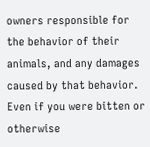owners responsible for the behavior of their animals, and any damages caused by that behavior. Even if you were bitten or otherwise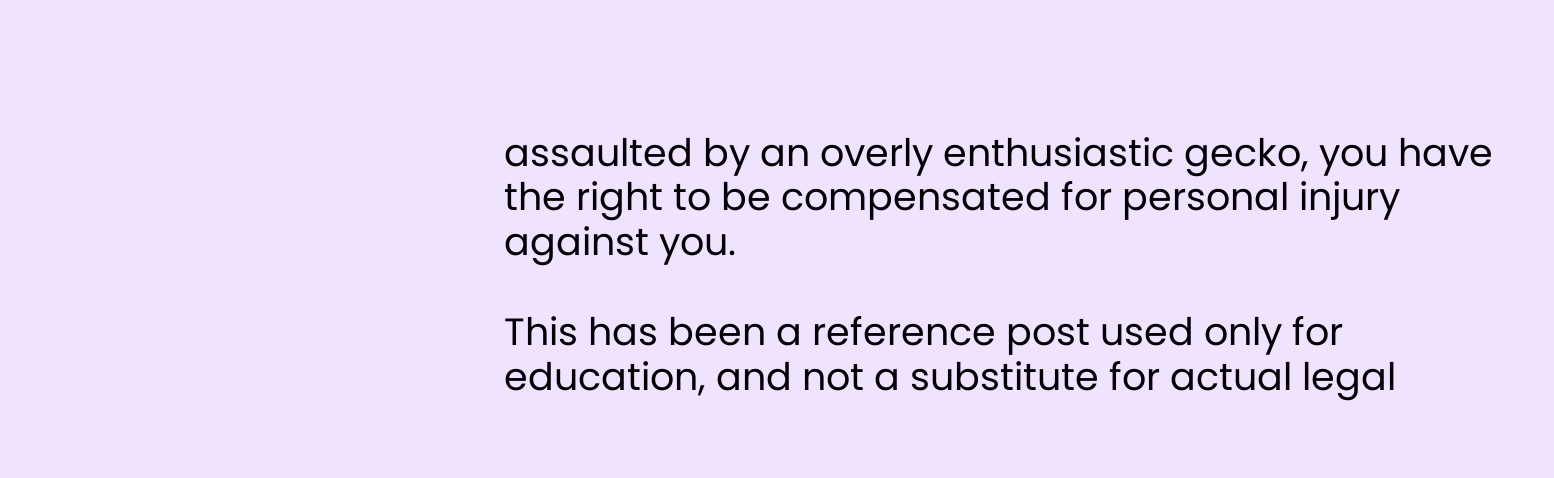assaulted by an overly enthusiastic gecko, you have the right to be compensated for personal injury against you.

This has been a reference post used only for education, and not a substitute for actual legal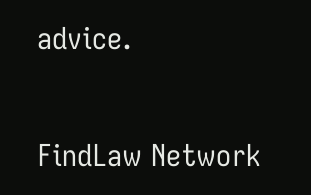advice.


FindLaw Network